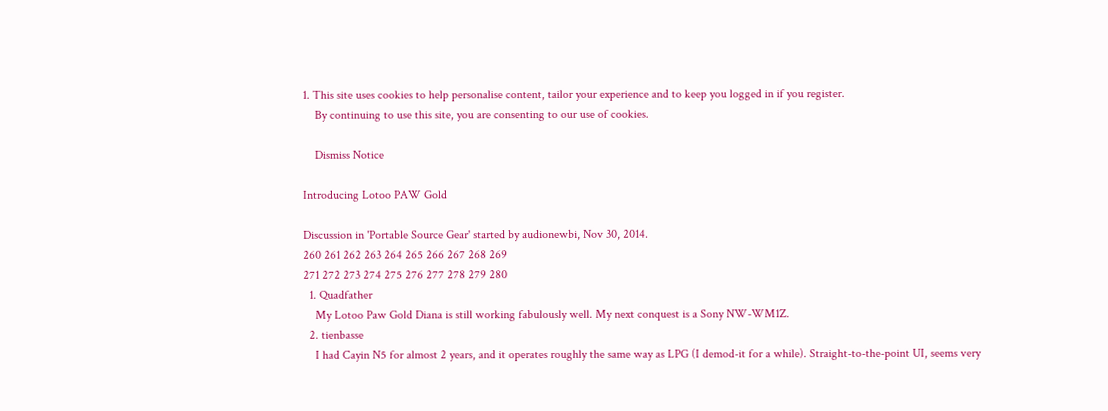1. This site uses cookies to help personalise content, tailor your experience and to keep you logged in if you register.
    By continuing to use this site, you are consenting to our use of cookies.

    Dismiss Notice

Introducing Lotoo PAW Gold

Discussion in 'Portable Source Gear' started by audionewbi, Nov 30, 2014.
260 261 262 263 264 265 266 267 268 269
271 272 273 274 275 276 277 278 279 280
  1. Quadfather
    My Lotoo Paw Gold Diana is still working fabulously well. My next conquest is a Sony NW-WM1Z.
  2. tienbasse
    I had Cayin N5 for almost 2 years, and it operates roughly the same way as LPG (I demod-it for a while). Straight-to-the-point UI, seems very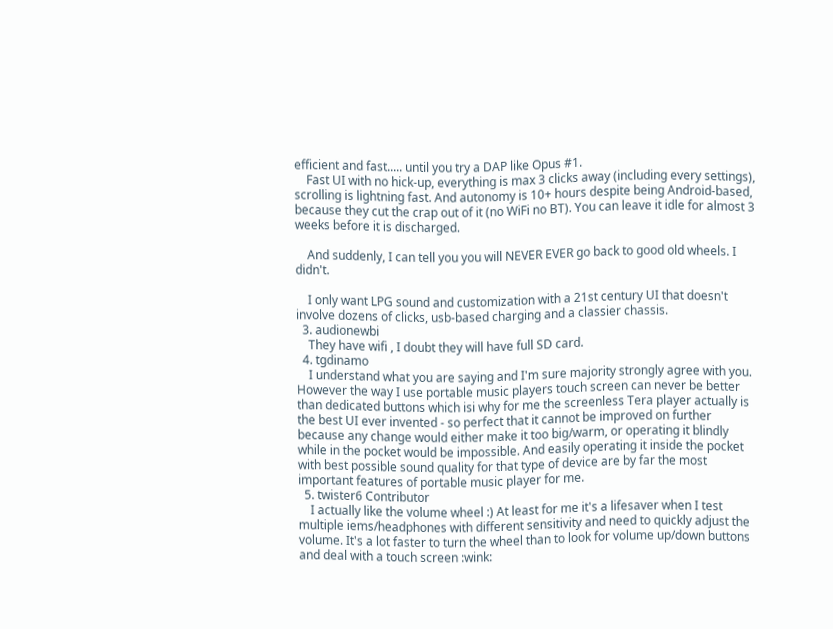efficient and fast..... until you try a DAP like Opus #1.
    Fast UI with no hick-up, everything is max 3 clicks away (including every settings), scrolling is lightning fast. And autonomy is 10+ hours despite being Android-based, because they cut the crap out of it (no WiFi no BT). You can leave it idle for almost 3 weeks before it is discharged.

    And suddenly, I can tell you you will NEVER EVER go back to good old wheels. I didn't.

    I only want LPG sound and customization with a 21st century UI that doesn't involve dozens of clicks, usb-based charging and a classier chassis.
  3. audionewbi
    They have wifi , I doubt they will have full SD card.
  4. tgdinamo
    I understand what you are saying and I'm sure majority strongly agree with you. However the way I use portable music players touch screen can never be better than dedicated buttons which isi why for me the screenless Tera player actually is the best UI ever invented - so perfect that it cannot be improved on further because any change would either make it too big/warm, or operating it blindly while in the pocket would be impossible. And easily operating it inside the pocket with best possible sound quality for that type of device are by far the most important features of portable music player for me.
  5. twister6 Contributor
    I actually like the volume wheel :) At least for me it's a lifesaver when I test multiple iems/headphones with different sensitivity and need to quickly adjust the volume. It's a lot faster to turn the wheel than to look for volume up/down buttons and deal with a touch screen :wink: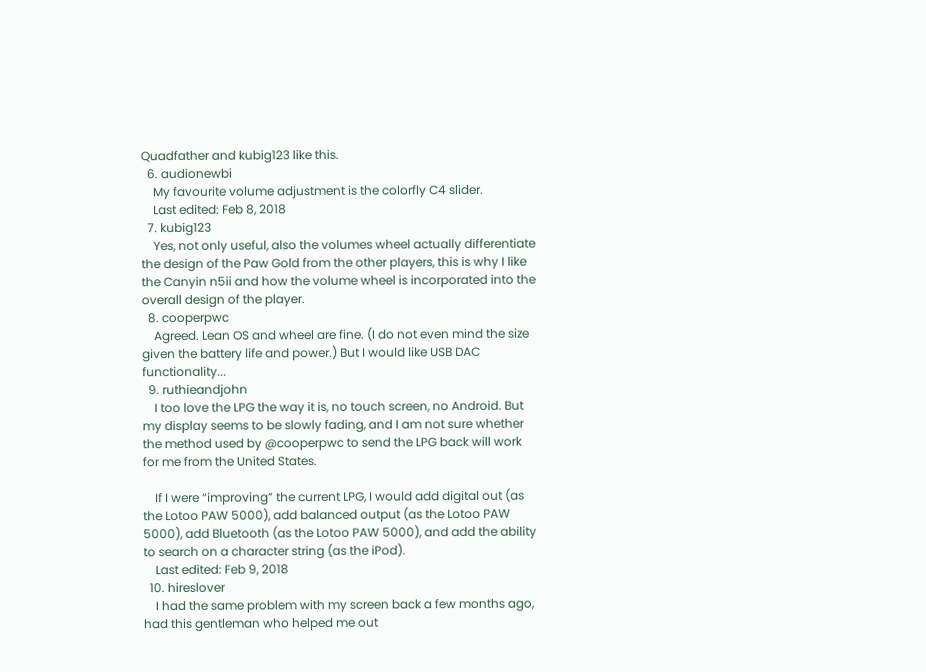Quadfather and kubig123 like this.
  6. audionewbi
    My favourite volume adjustment is the colorfly C4 slider.
    Last edited: Feb 8, 2018
  7. kubig123
    Yes, not only useful, also the volumes wheel actually differentiate the design of the Paw Gold from the other players, this is why I like the Canyin n5ii and how the volume wheel is incorporated into the overall design of the player.
  8. cooperpwc
    Agreed. Lean OS and wheel are fine. (I do not even mind the size given the battery life and power.) But I would like USB DAC functionality...
  9. ruthieandjohn
    I too love the LPG the way it is, no touch screen, no Android. But my display seems to be slowly fading, and I am not sure whether the method used by @cooperpwc to send the LPG back will work for me from the United States.

    If I were “improving” the current LPG, I would add digital out (as the Lotoo PAW 5000), add balanced output (as the Lotoo PAW 5000), add Bluetooth (as the Lotoo PAW 5000), and add the ability to search on a character string (as the iPod).
    Last edited: Feb 9, 2018
  10. hireslover
    I had the same problem with my screen back a few months ago, had this gentleman who helped me out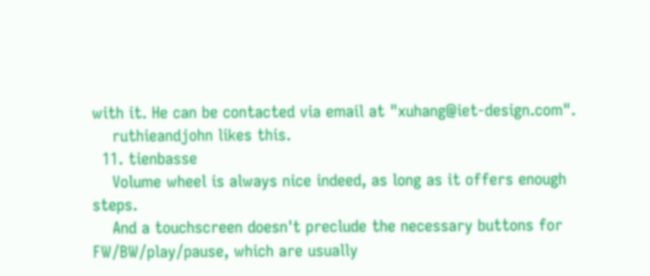with it. He can be contacted via email at "xuhang@iet-design.com".
    ruthieandjohn likes this.
  11. tienbasse
    Volume wheel is always nice indeed, as long as it offers enough steps.
    And a touchscreen doesn't preclude the necessary buttons for FW/BW/play/pause, which are usually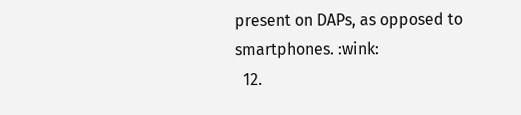present on DAPs, as opposed to smartphones. :wink:
  12.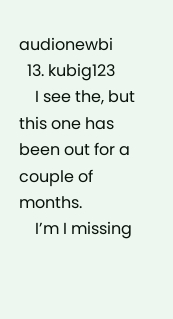audionewbi
  13. kubig123
    I see the, but this one has been out for a couple of months.
    I’m I missing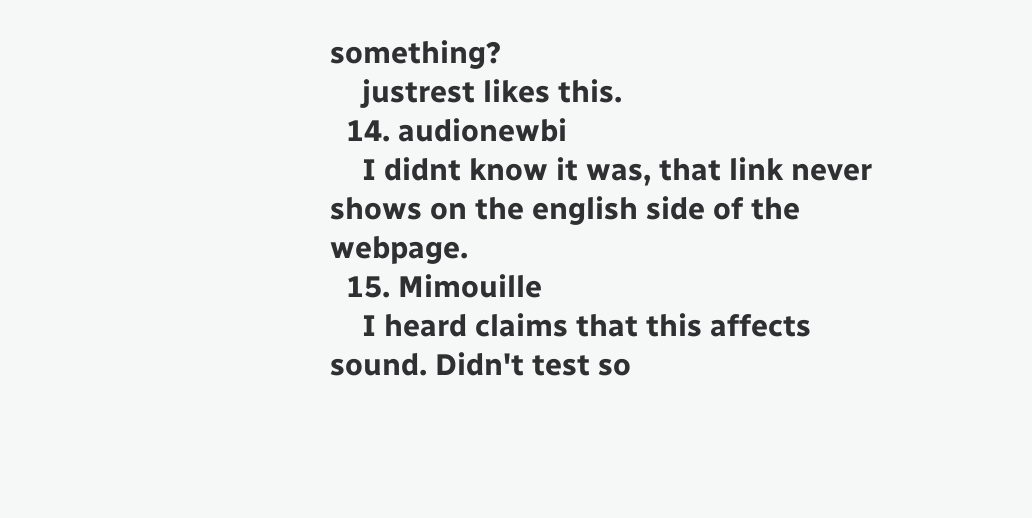something?
    justrest likes this.
  14. audionewbi
    I didnt know it was, that link never shows on the english side of the webpage.
  15. Mimouille
    I heard claims that this affects sound. Didn't test so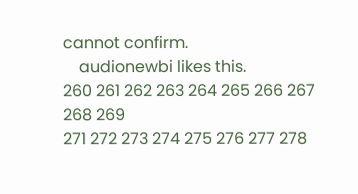cannot confirm.
    audionewbi likes this.
260 261 262 263 264 265 266 267 268 269
271 272 273 274 275 276 277 278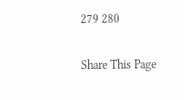279 280

Share This Page